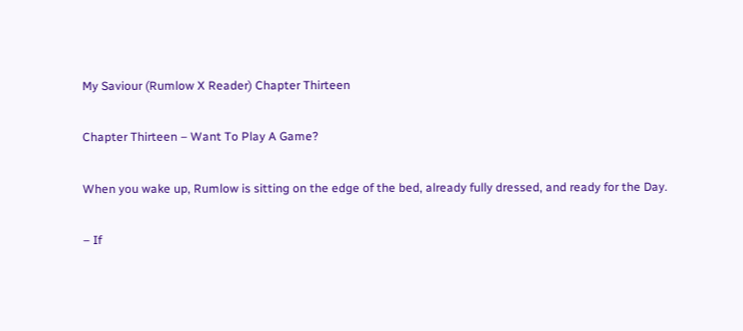My Saviour (Rumlow X Reader) Chapter Thirteen

Chapter Thirteen – Want To Play A Game?

When you wake up, Rumlow is sitting on the edge of the bed, already fully dressed, and ready for the Day.

– If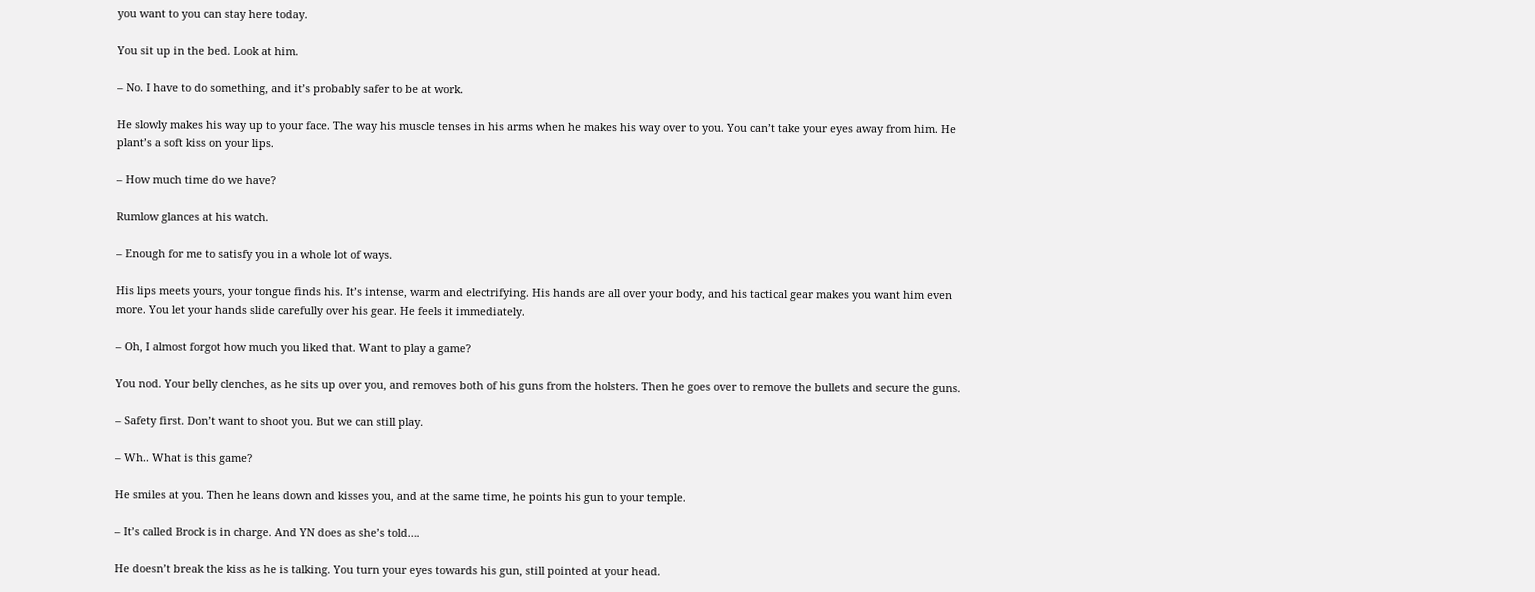you want to you can stay here today.

You sit up in the bed. Look at him.

– No. I have to do something, and it’s probably safer to be at work.

He slowly makes his way up to your face. The way his muscle tenses in his arms when he makes his way over to you. You can’t take your eyes away from him. He plant’s a soft kiss on your lips.

– How much time do we have?

Rumlow glances at his watch.

– Enough for me to satisfy you in a whole lot of ways.

His lips meets yours, your tongue finds his. It’s intense, warm and electrifying. His hands are all over your body, and his tactical gear makes you want him even more. You let your hands slide carefully over his gear. He feels it immediately.

– Oh, I almost forgot how much you liked that. Want to play a game?

You nod. Your belly clenches, as he sits up over you, and removes both of his guns from the holsters. Then he goes over to remove the bullets and secure the guns.

– Safety first. Don’t want to shoot you. But we can still play.

– Wh.. What is this game?

He smiles at you. Then he leans down and kisses you, and at the same time, he points his gun to your temple.

– It’s called Brock is in charge. And YN does as she’s told….

He doesn’t break the kiss as he is talking. You turn your eyes towards his gun, still pointed at your head.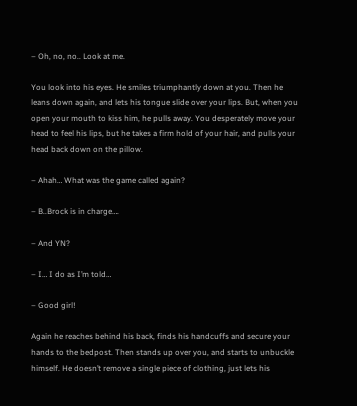– Oh, no, no.. Look at me.

You look into his eyes. He smiles triumphantly down at you. Then he leans down again, and lets his tongue slide over your lips. But, when you open your mouth to kiss him, he pulls away. You desperately move your head to feel his lips, but he takes a firm hold of your hair, and pulls your head back down on the pillow.

– Ahah… What was the game called again?

– B..Brock is in charge….

– And YN?

– I… I do as I’m told…

– Good girl!

Again he reaches behind his back, finds his handcuffs and secure your hands to the bedpost. Then stands up over you, and starts to unbuckle himself. He doesn’t remove a single piece of clothing, just lets his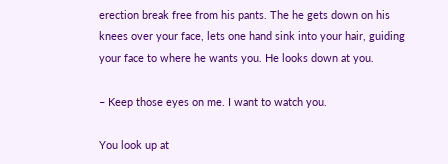erection break free from his pants. The he gets down on his knees over your face, lets one hand sink into your hair, guiding your face to where he wants you. He looks down at you.

– Keep those eyes on me. I want to watch you.

You look up at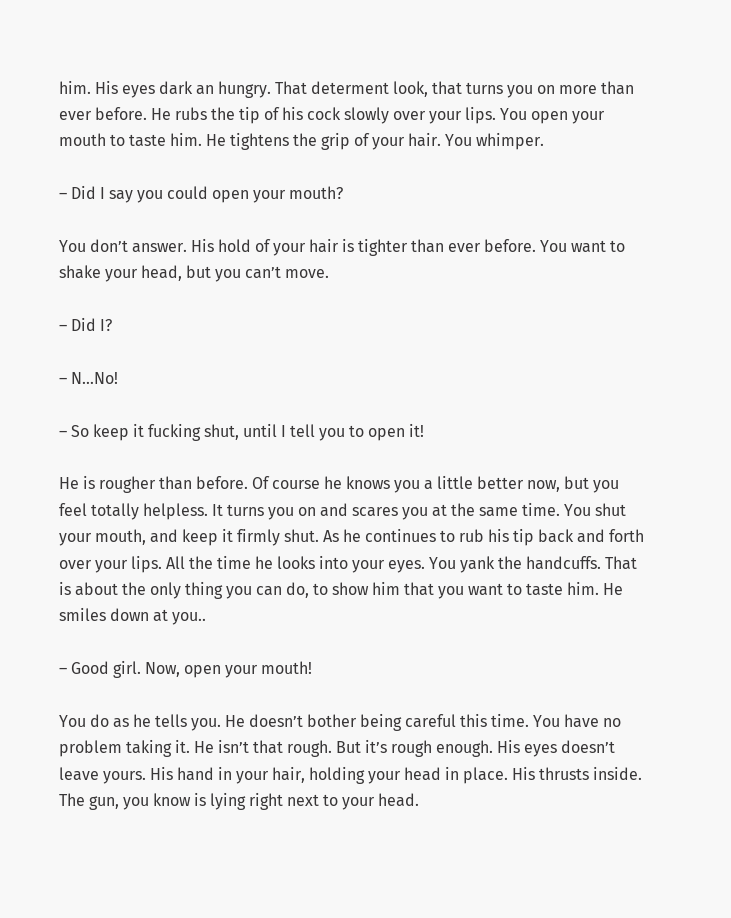him. His eyes dark an hungry. That determent look, that turns you on more than ever before. He rubs the tip of his cock slowly over your lips. You open your mouth to taste him. He tightens the grip of your hair. You whimper.

– Did I say you could open your mouth?

You don’t answer. His hold of your hair is tighter than ever before. You want to shake your head, but you can’t move.

– Did I?

– N…No!

– So keep it fucking shut, until I tell you to open it!

He is rougher than before. Of course he knows you a little better now, but you feel totally helpless. It turns you on and scares you at the same time. You shut your mouth, and keep it firmly shut. As he continues to rub his tip back and forth over your lips. All the time he looks into your eyes. You yank the handcuffs. That is about the only thing you can do, to show him that you want to taste him. He smiles down at you..

– Good girl. Now, open your mouth!

You do as he tells you. He doesn’t bother being careful this time. You have no problem taking it. He isn’t that rough. But it’s rough enough. His eyes doesn’t leave yours. His hand in your hair, holding your head in place. His thrusts inside. The gun, you know is lying right next to your head.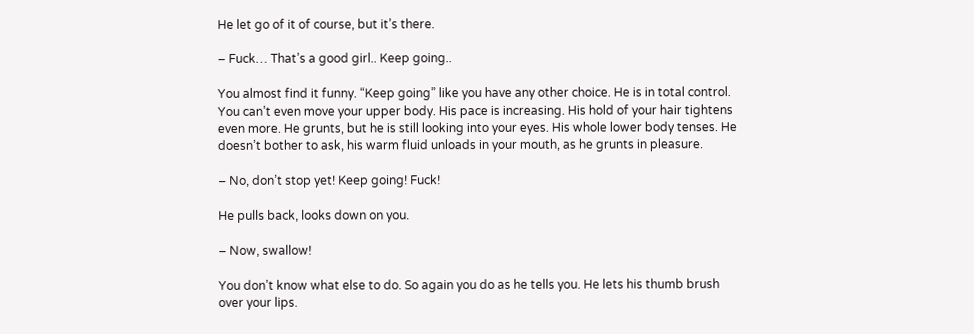He let go of it of course, but it’s there.

– Fuck… That’s a good girl.. Keep going..

You almost find it funny. “Keep going” like you have any other choice. He is in total control. You can’t even move your upper body. His pace is increasing. His hold of your hair tightens even more. He grunts, but he is still looking into your eyes. His whole lower body tenses. He doesn’t bother to ask, his warm fluid unloads in your mouth, as he grunts in pleasure.

– No, don’t stop yet! Keep going! Fuck!

He pulls back, looks down on you.

– Now, swallow!

You don’t know what else to do. So again you do as he tells you. He lets his thumb brush over your lips.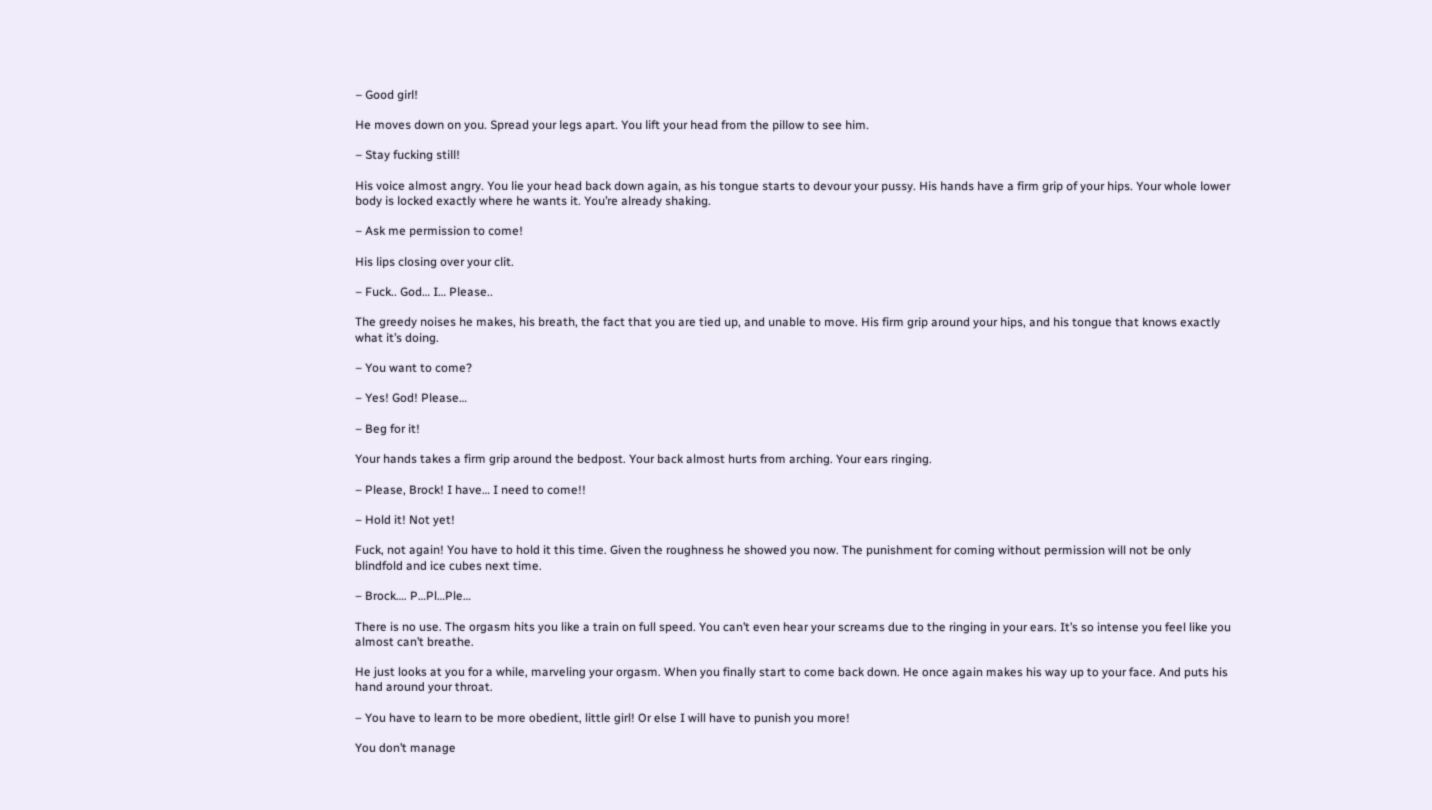– Good girl!

He moves down on you. Spread your legs apart. You lift your head from the pillow to see him.

– Stay fucking still!

His voice almost angry. You lie your head back down again, as his tongue starts to devour your pussy. His hands have a firm grip of your hips. Your whole lower body is locked exactly where he wants it. You’re already shaking.

– Ask me permission to come!

His lips closing over your clit.

– Fuck.. God… I… Please..

The greedy noises he makes, his breath, the fact that you are tied up, and unable to move. His firm grip around your hips, and his tongue that knows exactly what it’s doing.

– You want to come?

– Yes! God! Please…

– Beg for it!

Your hands takes a firm grip around the bedpost. Your back almost hurts from arching. Your ears ringing.

– Please, Brock! I have… I need to come!!

– Hold it! Not yet!

Fuck, not again! You have to hold it this time. Given the roughness he showed you now. The punishment for coming without permission will not be only blindfold and ice cubes next time.

– Brock…. P…Pl…Ple…

There is no use. The orgasm hits you like a train on full speed. You can’t even hear your screams due to the ringing in your ears. It’s so intense you feel like you almost can’t breathe.

He just looks at you for a while, marveling your orgasm. When you finally start to come back down. He once again makes his way up to your face. And puts his hand around your throat.

– You have to learn to be more obedient, little girl! Or else I will have to punish you more!

You don’t manage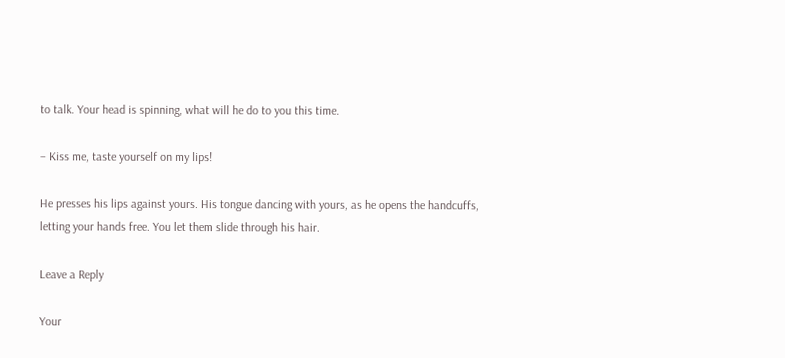to talk. Your head is spinning, what will he do to you this time.

– Kiss me, taste yourself on my lips!

He presses his lips against yours. His tongue dancing with yours, as he opens the handcuffs, letting your hands free. You let them slide through his hair.

Leave a Reply

Your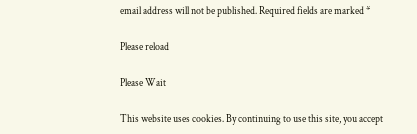email address will not be published. Required fields are marked *

Please reload

Please Wait

This website uses cookies. By continuing to use this site, you accept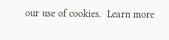our use of cookies.  Learn more